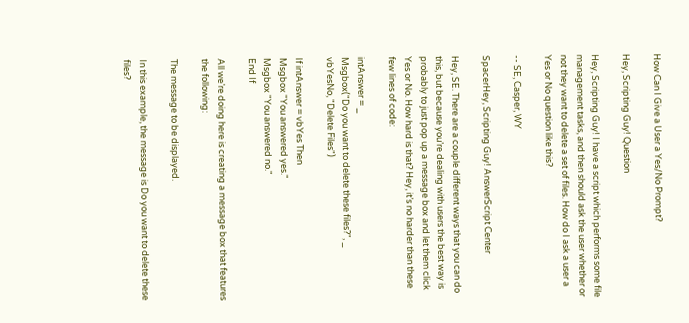How Can I Give a User a Yes/No Prompt?

Hey, Scripting Guy! Question

Hey, Scripting Guy! I have a script which performs some file management tasks, and then should ask the user whether or not they want to delete a set of files. How do I ask a user a Yes or No question like this?

-- SE, Casper, WY

SpacerHey, Scripting Guy! AnswerScript Center

Hey, SE. There are a couple different ways that you can do this, but because you’re dealing with users the best way is probably to just pop up a message box and let them click Yes or No. How hard is that? Hey, it’s no harder than these few lines of code:

intAnswer = _
Msgbox("Do you want to delete these files?", _
vbYesNo, "Delete Files")

If intAnswer = vbYes Then
Msgbox "You answered yes."
Msgbox "You answered no."
End If

All we’re doing here is creating a message box that features the following:

The message to be displayed.

In this example, the message is Do you want to delete these files?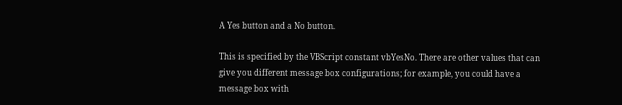A Yes button and a No button.

This is specified by the VBScript constant vbYesNo. There are other values that can give you different message box configurations; for example, you could have a message box with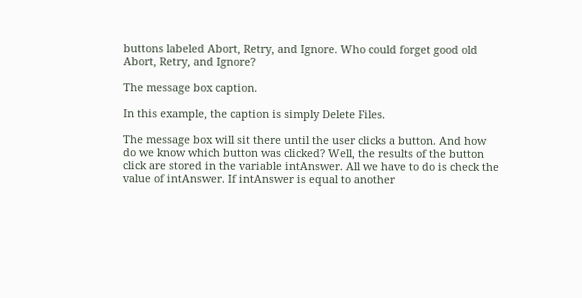buttons labeled Abort, Retry, and Ignore. Who could forget good old Abort, Retry, and Ignore?

The message box caption.

In this example, the caption is simply Delete Files.

The message box will sit there until the user clicks a button. And how do we know which button was clicked? Well, the results of the button click are stored in the variable intAnswer. All we have to do is check the value of intAnswer. If intAnswer is equal to another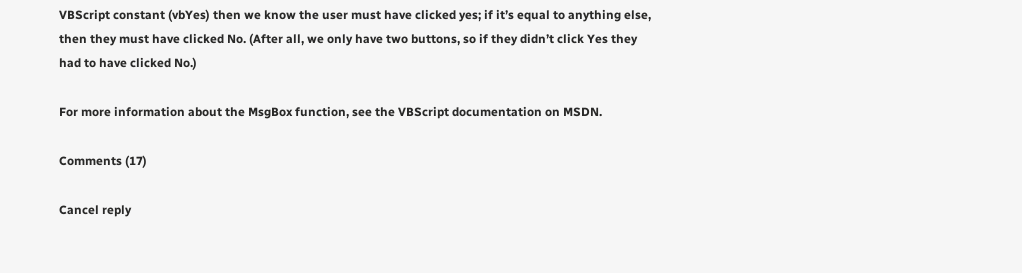VBScript constant (vbYes) then we know the user must have clicked yes; if it’s equal to anything else, then they must have clicked No. (After all, we only have two buttons, so if they didn’t click Yes they had to have clicked No.)

For more information about the MsgBox function, see the VBScript documentation on MSDN.

Comments (17)

Cancel reply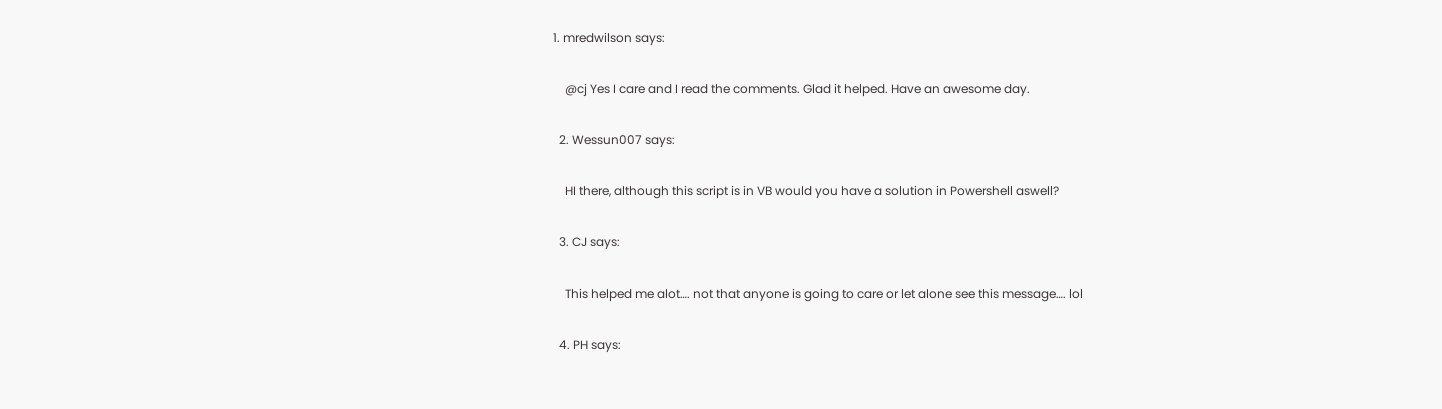1. mredwilson says:

    @cj Yes I care and I read the comments. Glad it helped. Have an awesome day.

  2. Wessun007 says:

    HI there, although this script is in VB would you have a solution in Powershell aswell?

  3. CJ says:

    This helped me alot…. not that anyone is going to care or let alone see this message…. lol

  4. PH says: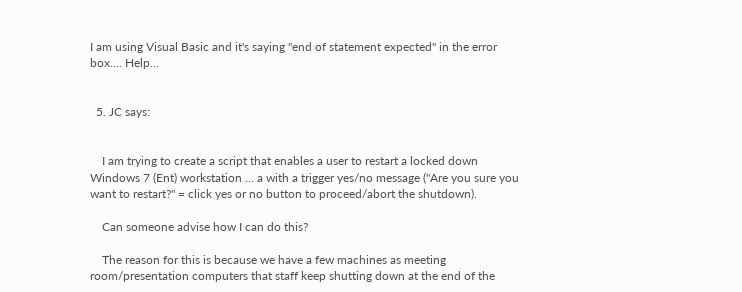I am using Visual Basic and it's saying "end of statement expected" in the error box…. Help…


  5. JC says:


    I am trying to create a script that enables a user to restart a locked down Windows 7 (Ent) workstation … a with a trigger yes/no message ("Are you sure you want to restart?" = click yes or no button to proceed/abort the shutdown).

    Can someone advise how I can do this?

    The reason for this is because we have a few machines as meeting room/presentation computers that staff keep shutting down at the end of the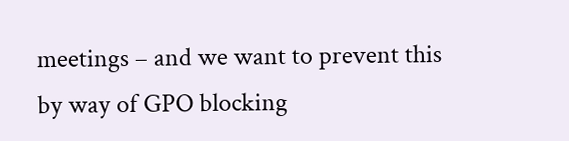meetings – and we want to prevent this by way of GPO blocking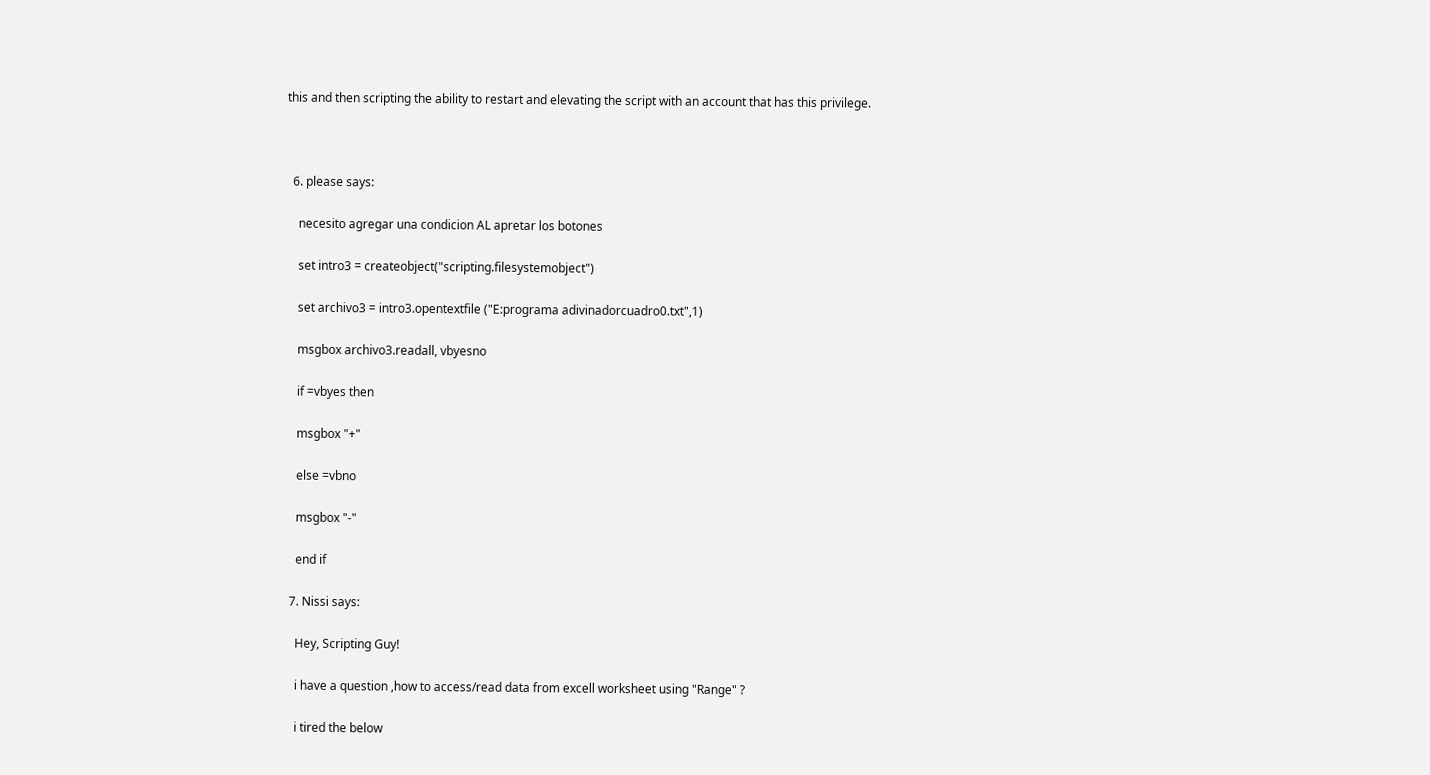this and then scripting the ability to restart and elevating the script with an account that has this privilege.



  6. please says:

    necesito agregar una condicion AL apretar los botones

    set intro3 = createobject("scripting.filesystemobject")

    set archivo3 = intro3.opentextfile ("E:programa adivinadorcuadro0.txt",1)

    msgbox archivo3.readall, vbyesno

    if =vbyes then

    msgbox "+"

    else =vbno

    msgbox "-"

    end if

  7. Nissi says:

    Hey, Scripting Guy!

    i have a question ,how to access/read data from excell worksheet using "Range" ?

    i tired the below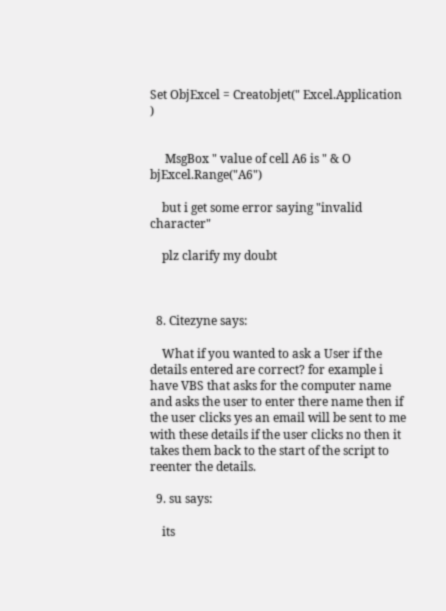Set ObjExcel = Creatobjet(" Excel.Application )


     MsgBox " value of cell A6 is " & O bjExcel.Range("A6")

    but i get some error saying "invalid character"

    plz clarify my doubt



  8. Citezyne says:

    What if you wanted to ask a User if the details entered are correct? for example i have VBS that asks for the computer name and asks the user to enter there name then if the user clicks yes an email will be sent to me with these details if the user clicks no then it takes them back to the start of the script to reenter the details.

  9. su says:

    its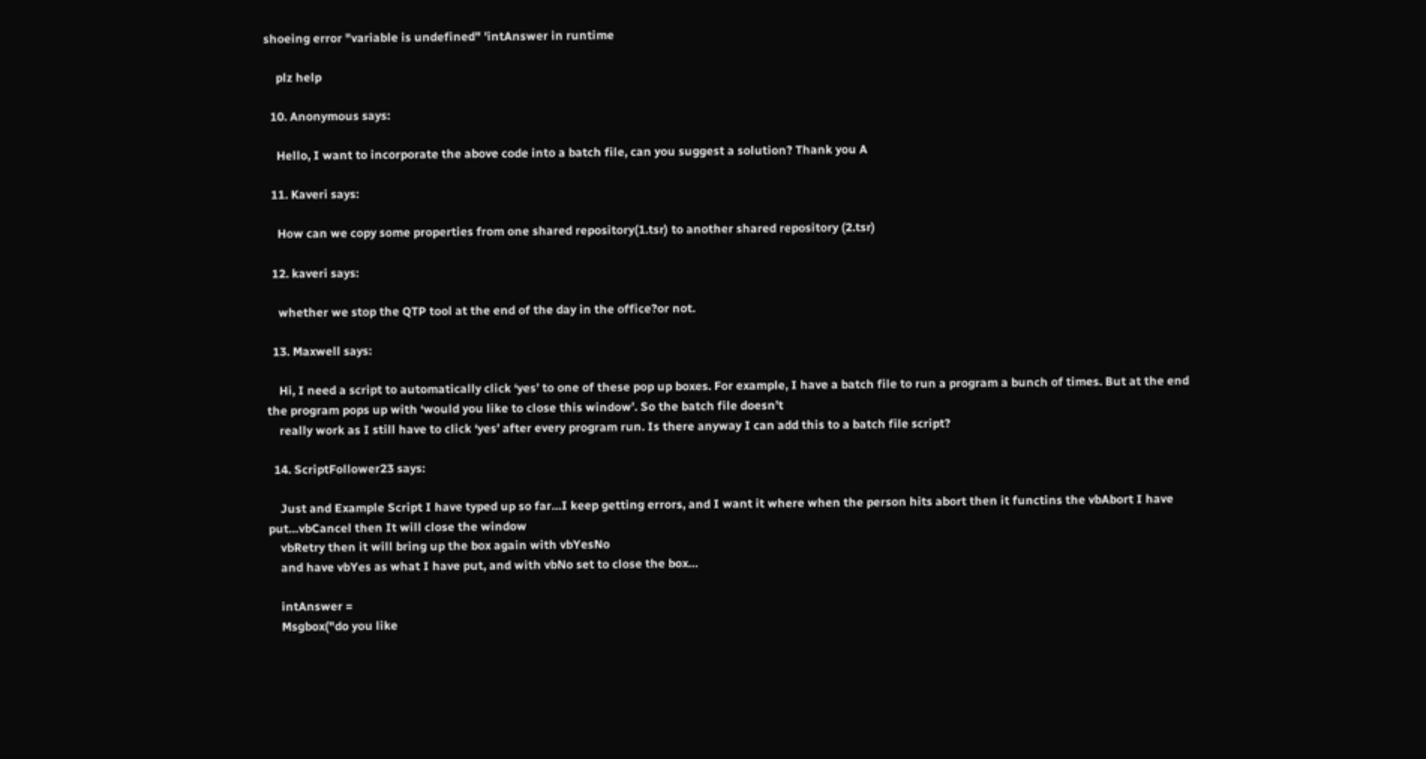shoeing error "variable is undefined" 'intAnswer in runtime

    plz help

  10. Anonymous says:

    Hello, I want to incorporate the above code into a batch file, can you suggest a solution? Thank you A

  11. Kaveri says:

    How can we copy some properties from one shared repository(1.tsr) to another shared repository (2.tsr)

  12. kaveri says:

    whether we stop the QTP tool at the end of the day in the office?or not.

  13. Maxwell says:

    Hi, I need a script to automatically click ‘yes’ to one of these pop up boxes. For example, I have a batch file to run a program a bunch of times. But at the end the program pops up with ‘would you like to close this window’. So the batch file doesn’t
    really work as I still have to click ‘yes’ after every program run. Is there anyway I can add this to a batch file script?

  14. ScriptFollower23 says:

    Just and Example Script I have typed up so far…I keep getting errors, and I want it where when the person hits abort then it functins the vbAbort I have put…vbCancel then It will close the window
    vbRetry then it will bring up the box again with vbYesNo
    and have vbYes as what I have put, and with vbNo set to close the box…

    intAnswer =
    Msgbox("do you like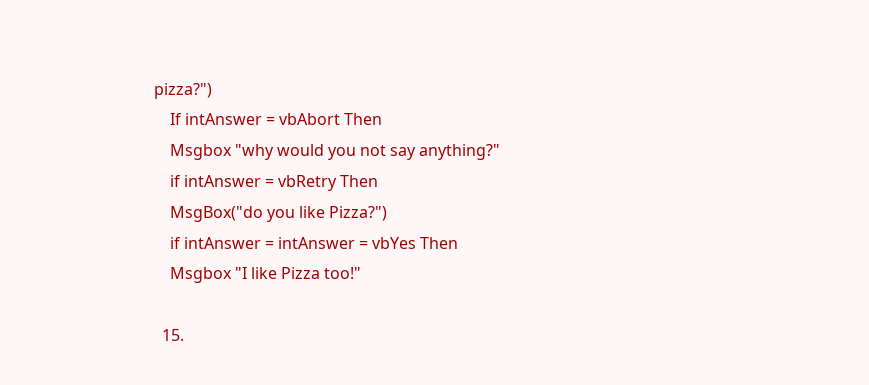pizza?")
    If intAnswer = vbAbort Then
    Msgbox "why would you not say anything?"
    if intAnswer = vbRetry Then
    MsgBox("do you like Pizza?")
    if intAnswer = intAnswer = vbYes Then
    Msgbox "I like Pizza too!"

  15.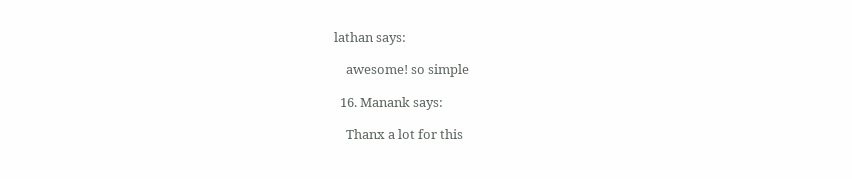lathan says:

    awesome! so simple

  16. Manank says:

    Thanx a lot for this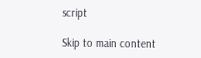script

Skip to main content